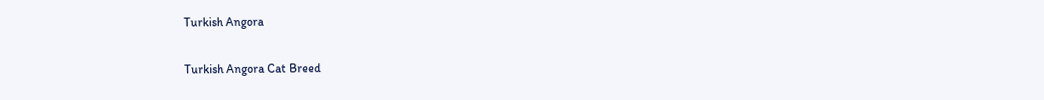Turkish Angora

Turkish Angora Cat Breed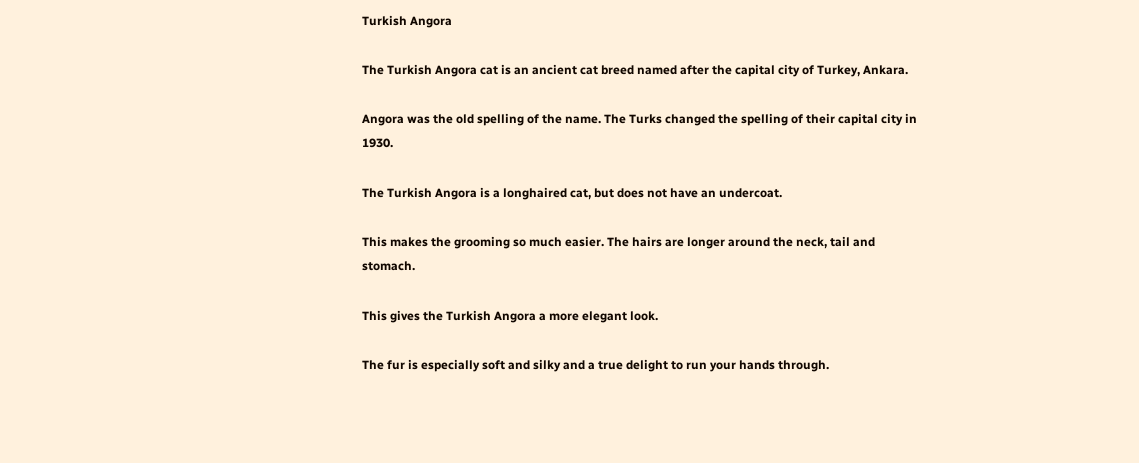Turkish Angora

The Turkish Angora cat is an ancient cat breed named after the capital city of Turkey, Ankara.

Angora was the old spelling of the name. The Turks changed the spelling of their capital city in 1930.

The Turkish Angora is a longhaired cat, but does not have an undercoat.

This makes the grooming so much easier. The hairs are longer around the neck, tail and stomach.

This gives the Turkish Angora a more elegant look.

The fur is especially soft and silky and a true delight to run your hands through.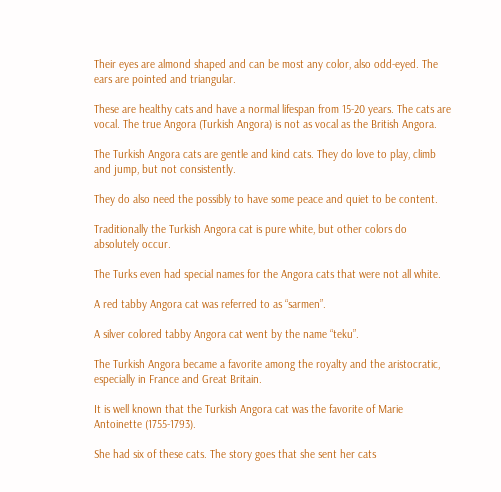Their eyes are almond shaped and can be most any color, also odd-eyed. The ears are pointed and triangular.

These are healthy cats and have a normal lifespan from 15-20 years. The cats are vocal. The true Angora (Turkish Angora) is not as vocal as the British Angora.

The Turkish Angora cats are gentle and kind cats. They do love to play, climb and jump, but not consistently.

They do also need the possibly to have some peace and quiet to be content.

Traditionally the Turkish Angora cat is pure white, but other colors do absolutely occur.

The Turks even had special names for the Angora cats that were not all white.

A red tabby Angora cat was referred to as “sarmen”.

A silver colored tabby Angora cat went by the name “teku”.

The Turkish Angora became a favorite among the royalty and the aristocratic, especially in France and Great Britain.

It is well known that the Turkish Angora cat was the favorite of Marie Antoinette (1755-1793).

She had six of these cats. The story goes that she sent her cats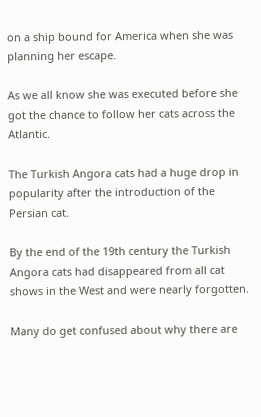on a ship bound for America when she was planning her escape.

As we all know she was executed before she got the chance to follow her cats across the Atlantic.

The Turkish Angora cats had a huge drop in popularity after the introduction of the Persian cat.

By the end of the 19th century the Turkish Angora cats had disappeared from all cat shows in the West and were nearly forgotten.

Many do get confused about why there are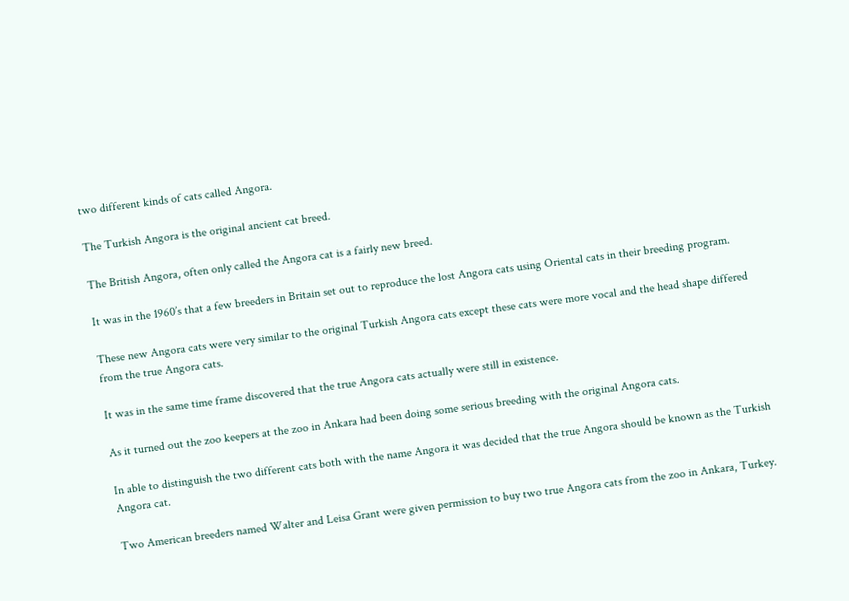two different kinds of cats called Angora.

The Turkish Angora is the original ancient cat breed.

The British Angora, often only called the Angora cat is a fairly new breed.

It was in the 1960’s that a few breeders in Britain set out to reproduce the lost Angora cats using Oriental cats in their breeding program.

These new Angora cats were very similar to the original Turkish Angora cats except these cats were more vocal and the head shape differed from the true Angora cats.

It was in the same time frame discovered that the true Angora cats actually were still in existence.

As it turned out the zoo keepers at the zoo in Ankara had been doing some serious breeding with the original Angora cats.

In able to distinguish the two different cats both with the name Angora it was decided that the true Angora should be known as the Turkish Angora cat.

Two American breeders named Walter and Leisa Grant were given permission to buy two true Angora cats from the zoo in Ankara, Turkey.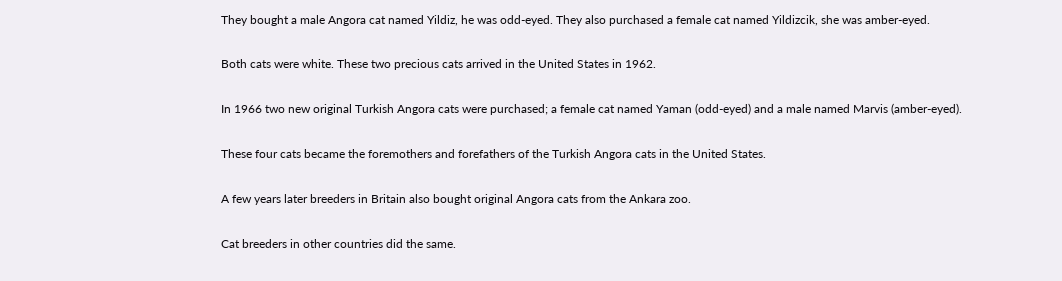They bought a male Angora cat named Yildiz, he was odd-eyed. They also purchased a female cat named Yildizcik, she was amber-eyed.

Both cats were white. These two precious cats arrived in the United States in 1962.

In 1966 two new original Turkish Angora cats were purchased; a female cat named Yaman (odd-eyed) and a male named Marvis (amber-eyed).

These four cats became the foremothers and forefathers of the Turkish Angora cats in the United States.

A few years later breeders in Britain also bought original Angora cats from the Ankara zoo.

Cat breeders in other countries did the same.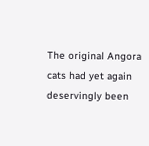The original Angora cats had yet again deservingly been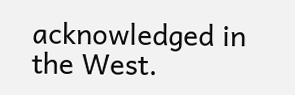acknowledged in the West.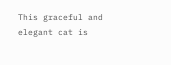This graceful and elegant cat is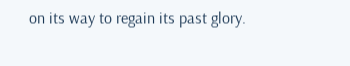on its way to regain its past glory.